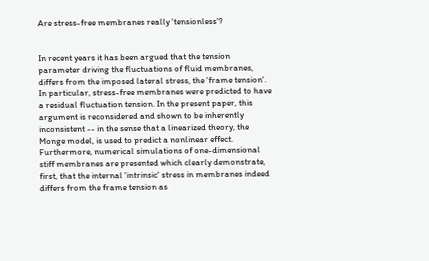Are stress-free membranes really 'tensionless'?


In recent years it has been argued that the tension parameter driving the fluctuations of fluid membranes, differs from the imposed lateral stress, the 'frame tension'. In particular, stress-free membranes were predicted to have a residual fluctuation tension. In the present paper, this argument is reconsidered and shown to be inherently inconsistent -- in the sense that a linearized theory, the Monge model, is used to predict a nonlinear effect. Furthermore, numerical simulations of one-dimensional stiff membranes are presented which clearly demonstrate, first, that the internal 'intrinsic' stress in membranes indeed differs from the frame tension as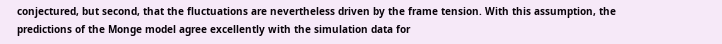conjectured, but second, that the fluctuations are nevertheless driven by the frame tension. With this assumption, the predictions of the Monge model agree excellently with the simulation data for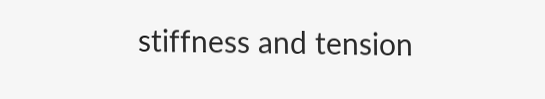stiffness and tension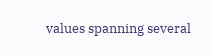values spanning several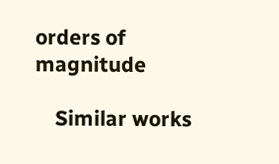orders of magnitude

    Similar works